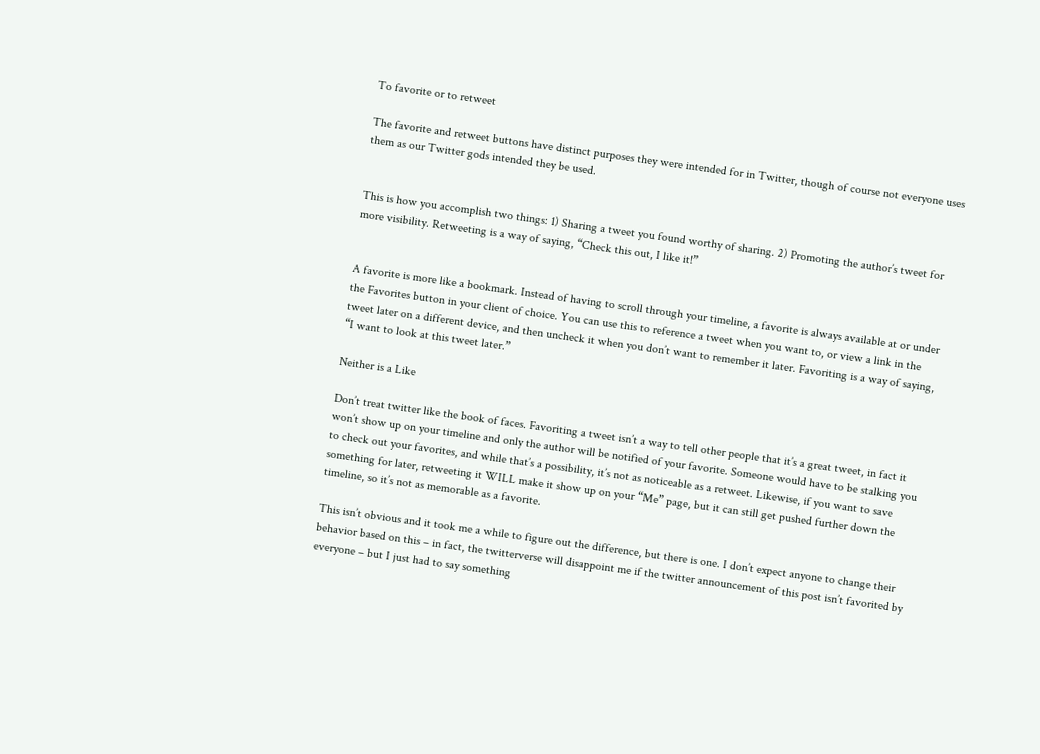To favorite or to retweet

The favorite and retweet buttons have distinct purposes they were intended for in Twitter, though of course not everyone uses them as our Twitter gods intended they be used.


This is how you accomplish two things: 1) Sharing a tweet you found worthy of sharing. 2) Promoting the author’s tweet for more visibility. Retweeting is a way of saying, “Check this out, I like it!”


A favorite is more like a bookmark. Instead of having to scroll through your timeline, a favorite is always available at or under the Favorites button in your client of choice. You can use this to reference a tweet when you want to, or view a link in the tweet later on a different device, and then uncheck it when you don’t want to remember it later. Favoriting is a way of saying, “I want to look at this tweet later.”

Neither is a Like

Don’t treat twitter like the book of faces. Favoriting a tweet isn’t a way to tell other people that it’s a great tweet, in fact it won’t show up on your timeline and only the author will be notified of your favorite. Someone would have to be stalking you to check out your favorites, and while that’s a possibility, it’s not as noticeable as a retweet. Likewise, if you want to save something for later, retweeting it WILL make it show up on your “Me” page, but it can still get pushed further down the timeline, so it’s not as memorable as a favorite.

This isn’t obvious and it took me a while to figure out the difference, but there is one. I don’t expect anyone to change their behavior based on this – in fact, the twitterverse will disappoint me if the twitter announcement of this post isn’t favorited by everyone – but I just had to say something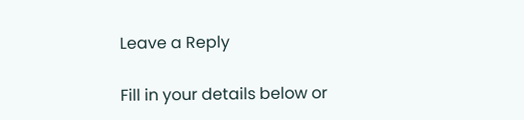Leave a Reply

Fill in your details below or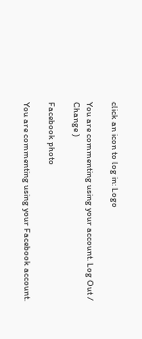click an icon to log in: Logo

You are commenting using your account. Log Out /  Change )

Facebook photo

You are commenting using your Facebook account.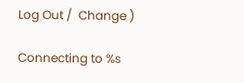Log Out /  Change )

Connecting to %s